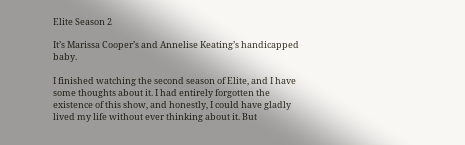Elite Season 2

It’s Marissa Cooper’s and Annelise Keating’s handicapped baby.

I finished watching the second season of Elite, and I have some thoughts about it. I had entirely forgotten the existence of this show, and honestly, I could have gladly lived my life without ever thinking about it. But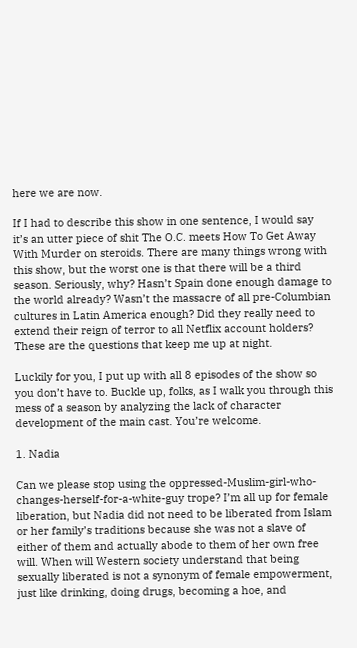here we are now.

If I had to describe this show in one sentence, I would say it’s an utter piece of shit The O.C. meets How To Get Away With Murder on steroids. There are many things wrong with this show, but the worst one is that there will be a third season. Seriously, why? Hasn’t Spain done enough damage to the world already? Wasn’t the massacre of all pre-Columbian cultures in Latin America enough? Did they really need to extend their reign of terror to all Netflix account holders? These are the questions that keep me up at night.

Luckily for you, I put up with all 8 episodes of the show so you don’t have to. Buckle up, folks, as I walk you through this mess of a season by analyzing the lack of character development of the main cast. You’re welcome.

1. Nadia

Can we please stop using the oppressed-Muslim-girl-who-changes-herself-for-a-white-guy trope? I’m all up for female liberation, but Nadia did not need to be liberated from Islam or her family’s traditions because she was not a slave of either of them and actually abode to them of her own free will. When will Western society understand that being sexually liberated is not a synonym of female empowerment, just like drinking, doing drugs, becoming a hoe, and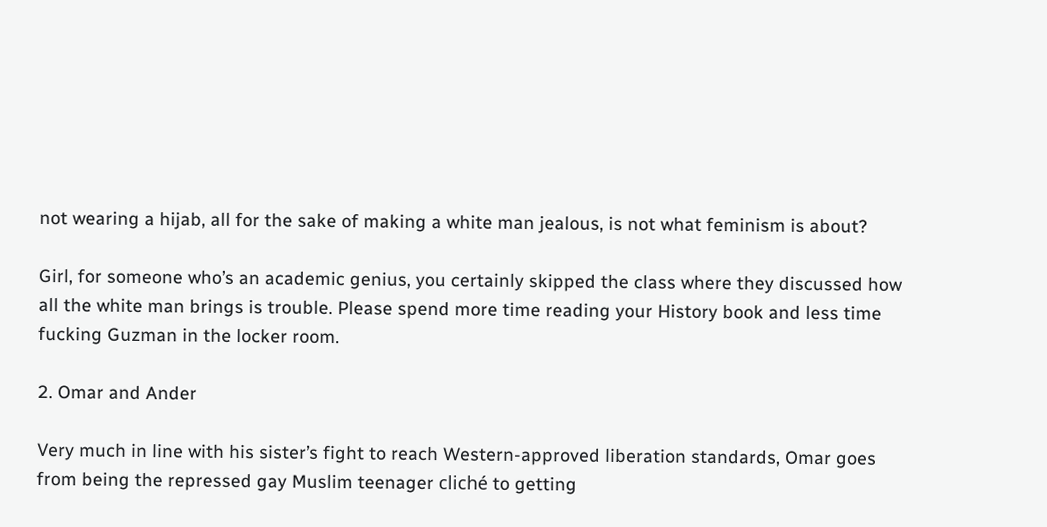not wearing a hijab, all for the sake of making a white man jealous, is not what feminism is about?

Girl, for someone who’s an academic genius, you certainly skipped the class where they discussed how all the white man brings is trouble. Please spend more time reading your History book and less time fucking Guzman in the locker room.

2. Omar and Ander

Very much in line with his sister’s fight to reach Western-approved liberation standards, Omar goes from being the repressed gay Muslim teenager cliché to getting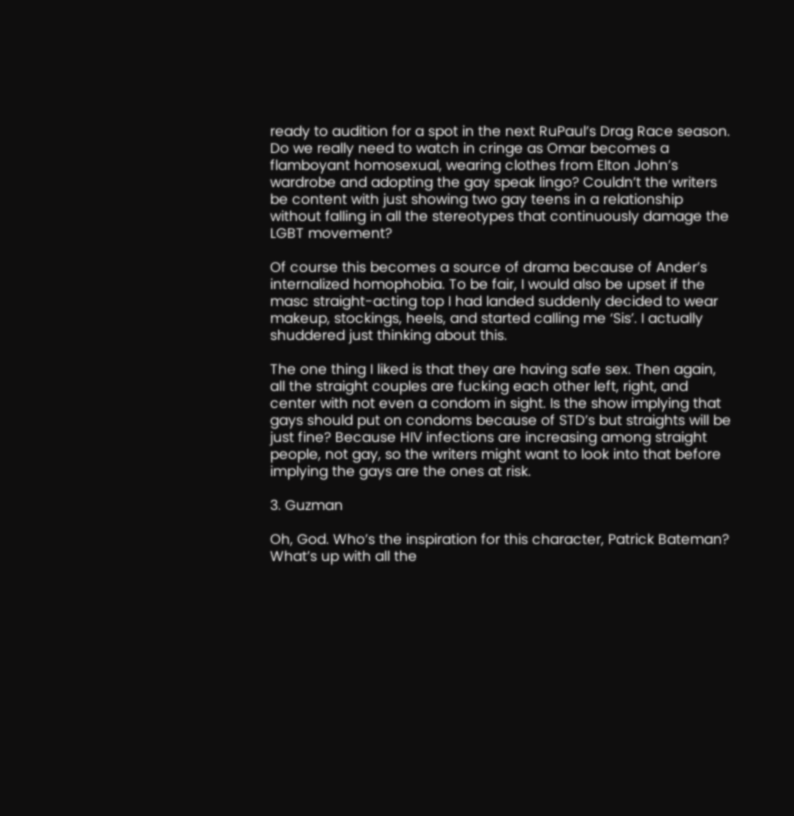ready to audition for a spot in the next RuPaul’s Drag Race season. Do we really need to watch in cringe as Omar becomes a flamboyant homosexual, wearing clothes from Elton John’s wardrobe and adopting the gay speak lingo? Couldn’t the writers be content with just showing two gay teens in a relationship without falling in all the stereotypes that continuously damage the LGBT movement?

Of course this becomes a source of drama because of Ander’s internalized homophobia. To be fair, I would also be upset if the masc straight-acting top I had landed suddenly decided to wear makeup, stockings, heels, and started calling me ‘Sis’. I actually shuddered just thinking about this.

The one thing I liked is that they are having safe sex. Then again, all the straight couples are fucking each other left, right, and center with not even a condom in sight. Is the show implying that gays should put on condoms because of STD’s but straights will be just fine? Because HIV infections are increasing among straight people, not gay, so the writers might want to look into that before implying the gays are the ones at risk.

3. Guzman

Oh, God. Who’s the inspiration for this character, Patrick Bateman? What’s up with all the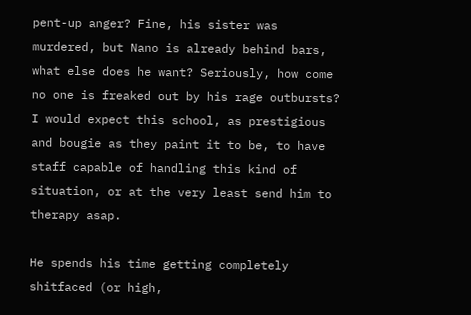pent-up anger? Fine, his sister was murdered, but Nano is already behind bars, what else does he want? Seriously, how come no one is freaked out by his rage outbursts? I would expect this school, as prestigious and bougie as they paint it to be, to have staff capable of handling this kind of situation, or at the very least send him to therapy asap.

He spends his time getting completely shitfaced (or high,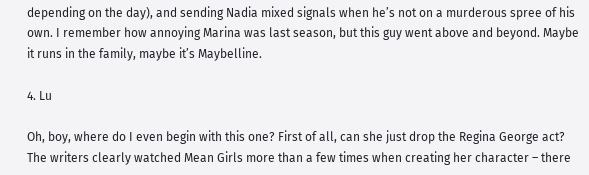depending on the day), and sending Nadia mixed signals when he’s not on a murderous spree of his own. I remember how annoying Marina was last season, but this guy went above and beyond. Maybe it runs in the family, maybe it’s Maybelline.

4. Lu

Oh, boy, where do I even begin with this one? First of all, can she just drop the Regina George act? The writers clearly watched Mean Girls more than a few times when creating her character – there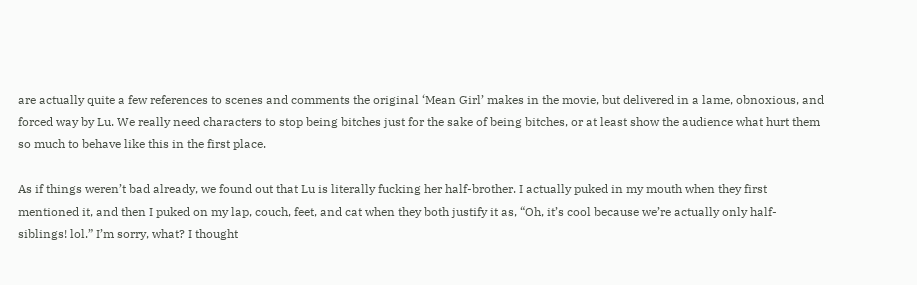are actually quite a few references to scenes and comments the original ‘Mean Girl’ makes in the movie, but delivered in a lame, obnoxious, and forced way by Lu. We really need characters to stop being bitches just for the sake of being bitches, or at least show the audience what hurt them so much to behave like this in the first place.

As if things weren’t bad already, we found out that Lu is literally fucking her half-brother. I actually puked in my mouth when they first mentioned it, and then I puked on my lap, couch, feet, and cat when they both justify it as, “Oh, it’s cool because we’re actually only half-siblings! lol.” I’m sorry, what? I thought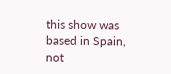this show was based in Spain, not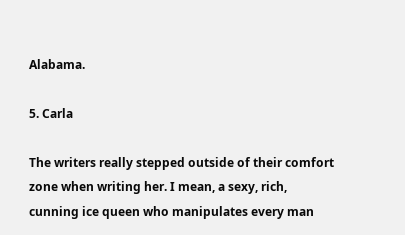Alabama.

5. Carla

The writers really stepped outside of their comfort zone when writing her. I mean, a sexy, rich, cunning ice queen who manipulates every man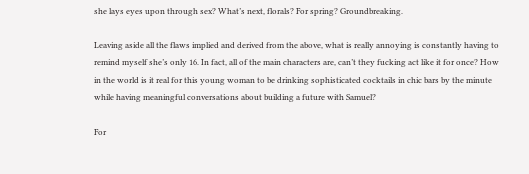she lays eyes upon through sex? What’s next, florals? For spring? Groundbreaking.

Leaving aside all the flaws implied and derived from the above, what is really annoying is constantly having to remind myself she’s only 16. In fact, all of the main characters are, can’t they fucking act like it for once? How in the world is it real for this young woman to be drinking sophisticated cocktails in chic bars by the minute while having meaningful conversations about building a future with Samuel?

For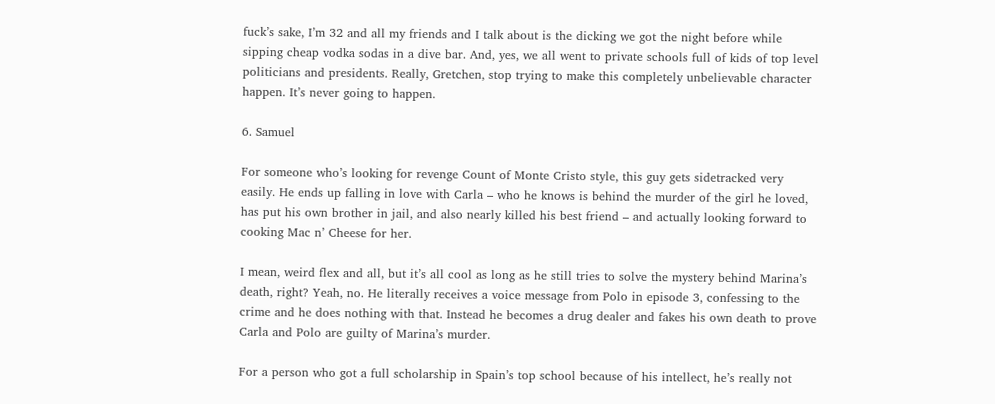fuck’s sake, I’m 32 and all my friends and I talk about is the dicking we got the night before while sipping cheap vodka sodas in a dive bar. And, yes, we all went to private schools full of kids of top level politicians and presidents. Really, Gretchen, stop trying to make this completely unbelievable character happen. It’s never going to happen.

6. Samuel

For someone who’s looking for revenge Count of Monte Cristo style, this guy gets sidetracked very easily. He ends up falling in love with Carla – who he knows is behind the murder of the girl he loved, has put his own brother in jail, and also nearly killed his best friend – and actually looking forward to cooking Mac n’ Cheese for her.

I mean, weird flex and all, but it’s all cool as long as he still tries to solve the mystery behind Marina’s death, right? Yeah, no. He literally receives a voice message from Polo in episode 3, confessing to the crime and he does nothing with that. Instead he becomes a drug dealer and fakes his own death to prove Carla and Polo are guilty of Marina’s murder.

For a person who got a full scholarship in Spain’s top school because of his intellect, he’s really not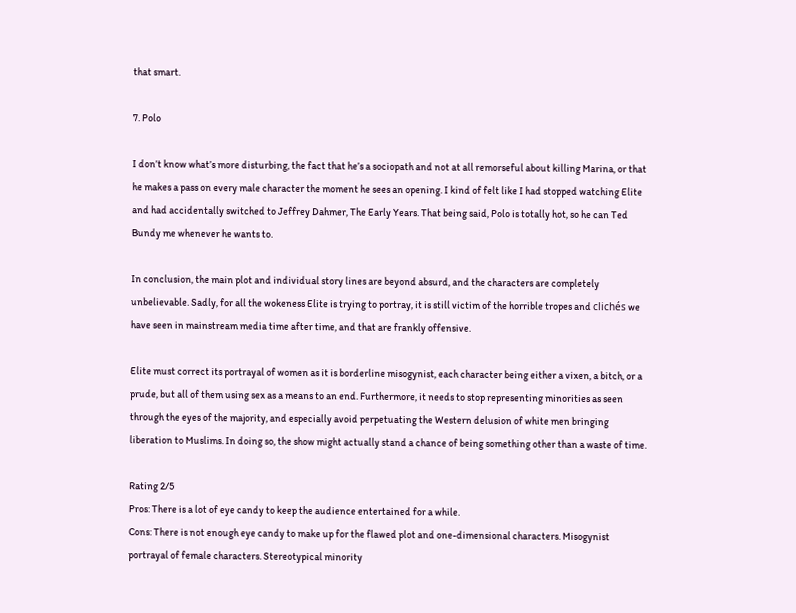that smart.

7. Polo

I don’t know what’s more disturbing, the fact that he’s a sociopath and not at all remorseful about killing Marina, or that he makes a pass on every male character the moment he sees an opening. I kind of felt like I had stopped watching Elite and had accidentally switched to Jeffrey Dahmer, The Early Years. That being said, Polo is totally hot, so he can Ted Bundy me whenever he wants to.

In conclusion, the main plot and individual story lines are beyond absurd, and the characters are completely unbelievable. Sadly, for all the wokeness Elite is trying to portray, it is still victim of the horrible tropes and clichés we have seen in mainstream media time after time, and that are frankly offensive.

Elite must correct its portrayal of women as it is borderline misogynist, each character being either a vixen, a bitch, or a prude, but all of them using sex as a means to an end. Furthermore, it needs to stop representing minorities as seen through the eyes of the majority, and especially avoid perpetuating the Western delusion of white men bringing liberation to Muslims. In doing so, the show might actually stand a chance of being something other than a waste of time.

Rating 2/5
Pros: There is a lot of eye candy to keep the audience entertained for a while.
Cons: There is not enough eye candy to make up for the flawed plot and one-dimensional characters. Misogynist portrayal of female characters. Stereotypical minority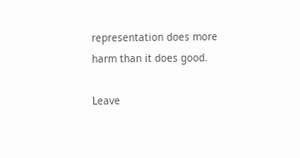representation does more harm than it does good.

Leave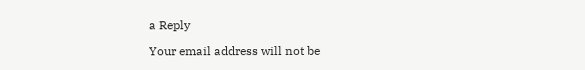a Reply

Your email address will not be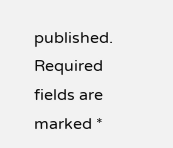published. Required fields are marked *